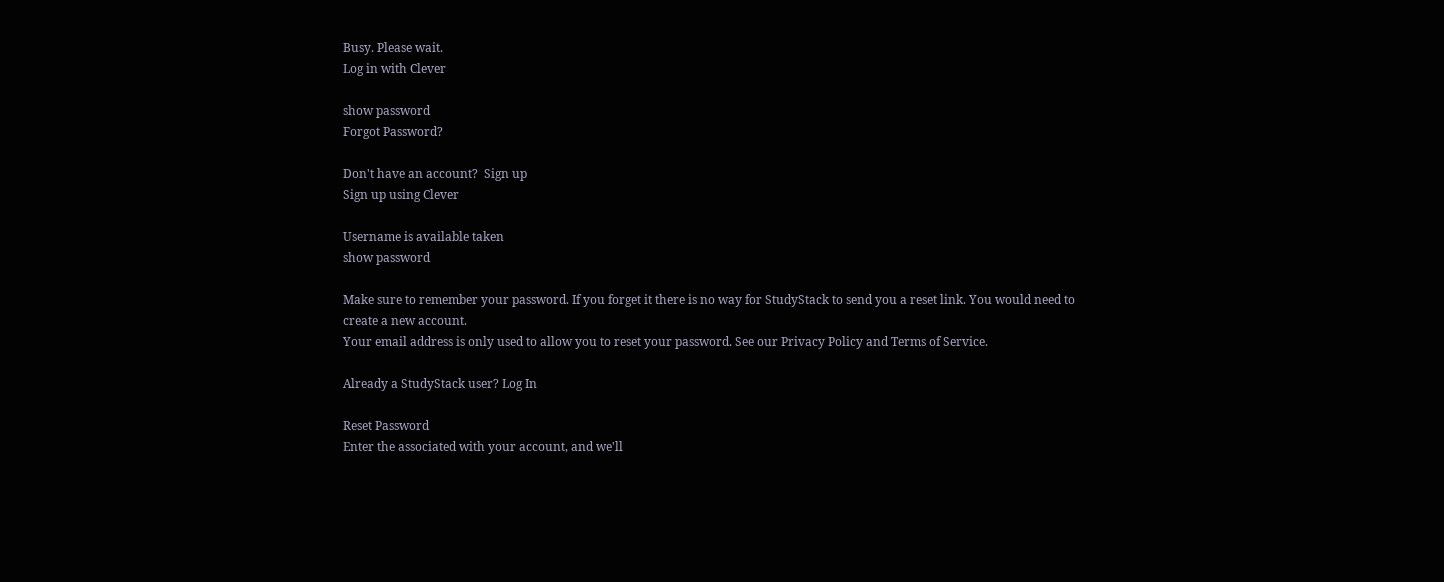Busy. Please wait.
Log in with Clever

show password
Forgot Password?

Don't have an account?  Sign up
Sign up using Clever

Username is available taken
show password

Make sure to remember your password. If you forget it there is no way for StudyStack to send you a reset link. You would need to create a new account.
Your email address is only used to allow you to reset your password. See our Privacy Policy and Terms of Service.

Already a StudyStack user? Log In

Reset Password
Enter the associated with your account, and we'll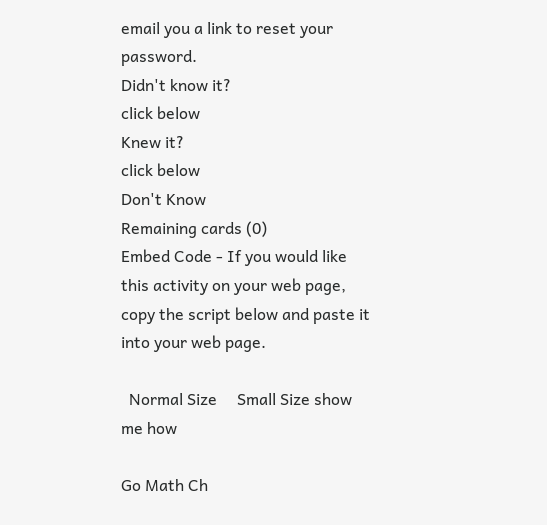email you a link to reset your password.
Didn't know it?
click below
Knew it?
click below
Don't Know
Remaining cards (0)
Embed Code - If you would like this activity on your web page, copy the script below and paste it into your web page.

  Normal Size     Small Size show me how

Go Math Ch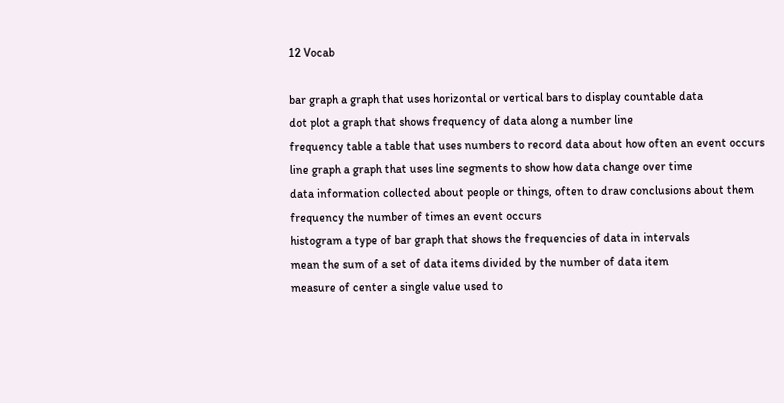12 Vocab

bar graph a graph that uses horizontal or vertical bars to display countable data
dot plot a graph that shows frequency of data along a number line
frequency table a table that uses numbers to record data about how often an event occurs
line graph a graph that uses line segments to show how data change over time
data information collected about people or things, often to draw conclusions about them
frequency the number of times an event occurs
histogram a type of bar graph that shows the frequencies of data in intervals
mean the sum of a set of data items divided by the number of data item
measure of center a single value used to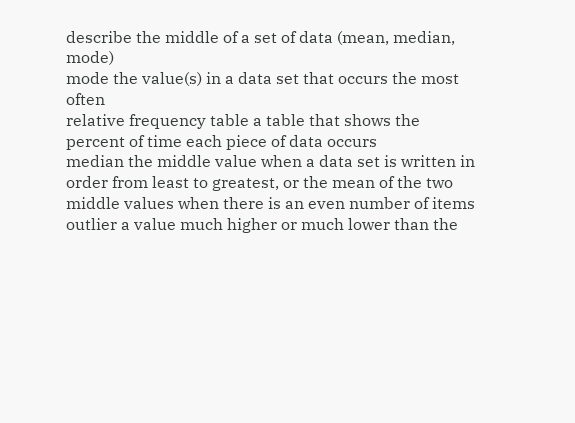describe the middle of a set of data (mean, median, mode)
mode the value(s) in a data set that occurs the most often
relative frequency table a table that shows the percent of time each piece of data occurs
median the middle value when a data set is written in order from least to greatest, or the mean of the two middle values when there is an even number of items
outlier a value much higher or much lower than the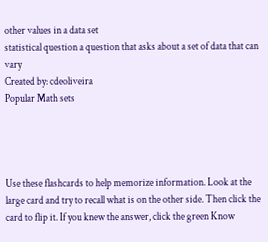other values in a data set
statistical question a question that asks about a set of data that can vary
Created by: cdeoliveira
Popular Math sets




Use these flashcards to help memorize information. Look at the large card and try to recall what is on the other side. Then click the card to flip it. If you knew the answer, click the green Know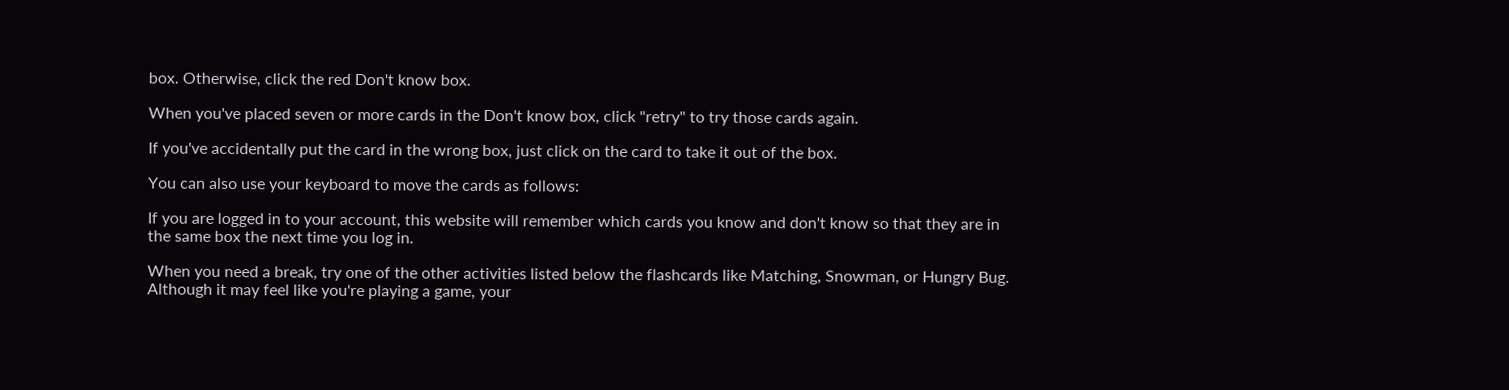box. Otherwise, click the red Don't know box.

When you've placed seven or more cards in the Don't know box, click "retry" to try those cards again.

If you've accidentally put the card in the wrong box, just click on the card to take it out of the box.

You can also use your keyboard to move the cards as follows:

If you are logged in to your account, this website will remember which cards you know and don't know so that they are in the same box the next time you log in.

When you need a break, try one of the other activities listed below the flashcards like Matching, Snowman, or Hungry Bug. Although it may feel like you're playing a game, your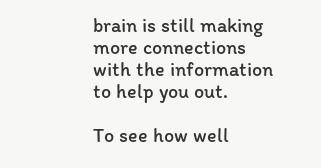brain is still making more connections with the information to help you out.

To see how well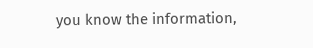you know the information,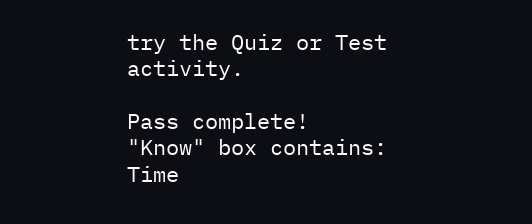try the Quiz or Test activity.

Pass complete!
"Know" box contains:
Time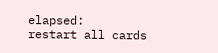elapsed:
restart all cards